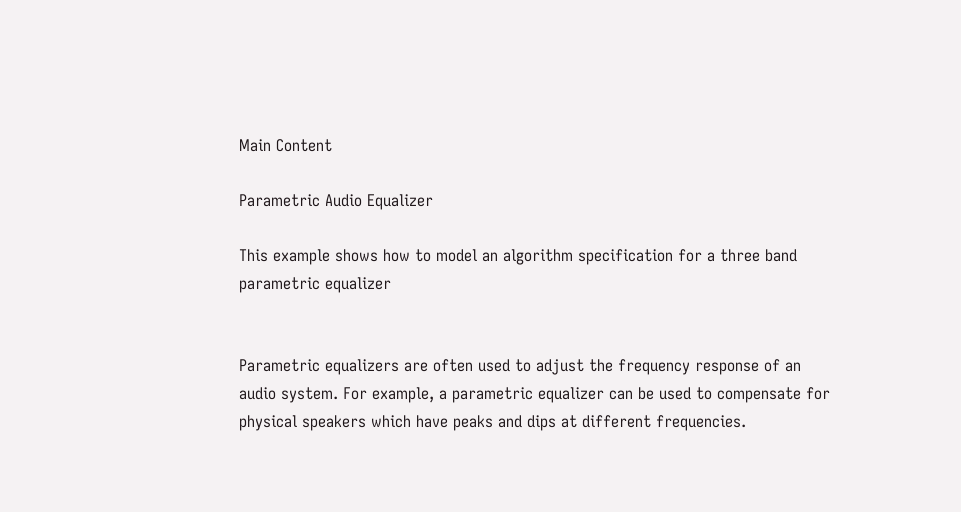Main Content

Parametric Audio Equalizer

This example shows how to model an algorithm specification for a three band parametric equalizer


Parametric equalizers are often used to adjust the frequency response of an audio system. For example, a parametric equalizer can be used to compensate for physical speakers which have peaks and dips at different frequencies.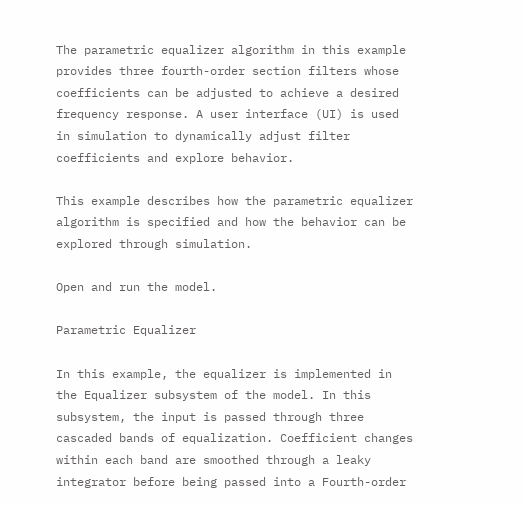The parametric equalizer algorithm in this example provides three fourth-order section filters whose coefficients can be adjusted to achieve a desired frequency response. A user interface (UI) is used in simulation to dynamically adjust filter coefficients and explore behavior.

This example describes how the parametric equalizer algorithm is specified and how the behavior can be explored through simulation.

Open and run the model.

Parametric Equalizer

In this example, the equalizer is implemented in the Equalizer subsystem of the model. In this subsystem, the input is passed through three cascaded bands of equalization. Coefficient changes within each band are smoothed through a leaky integrator before being passed into a Fourth-order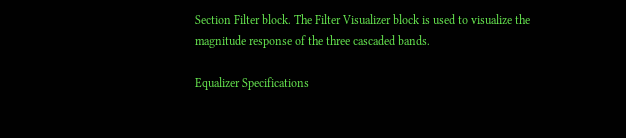Section Filter block. The Filter Visualizer block is used to visualize the magnitude response of the three cascaded bands.

Equalizer Specifications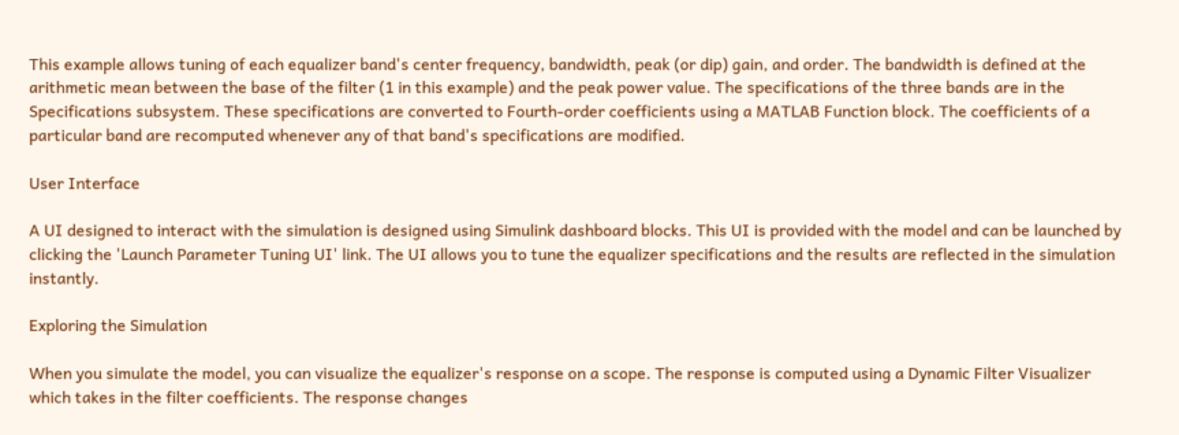This example allows tuning of each equalizer band's center frequency, bandwidth, peak (or dip) gain, and order. The bandwidth is defined at the arithmetic mean between the base of the filter (1 in this example) and the peak power value. The specifications of the three bands are in the Specifications subsystem. These specifications are converted to Fourth-order coefficients using a MATLAB Function block. The coefficients of a particular band are recomputed whenever any of that band's specifications are modified.

User Interface

A UI designed to interact with the simulation is designed using Simulink dashboard blocks. This UI is provided with the model and can be launched by clicking the 'Launch Parameter Tuning UI' link. The UI allows you to tune the equalizer specifications and the results are reflected in the simulation instantly.

Exploring the Simulation

When you simulate the model, you can visualize the equalizer's response on a scope. The response is computed using a Dynamic Filter Visualizer which takes in the filter coefficients. The response changes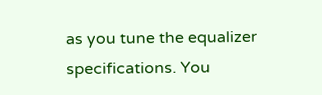as you tune the equalizer specifications. You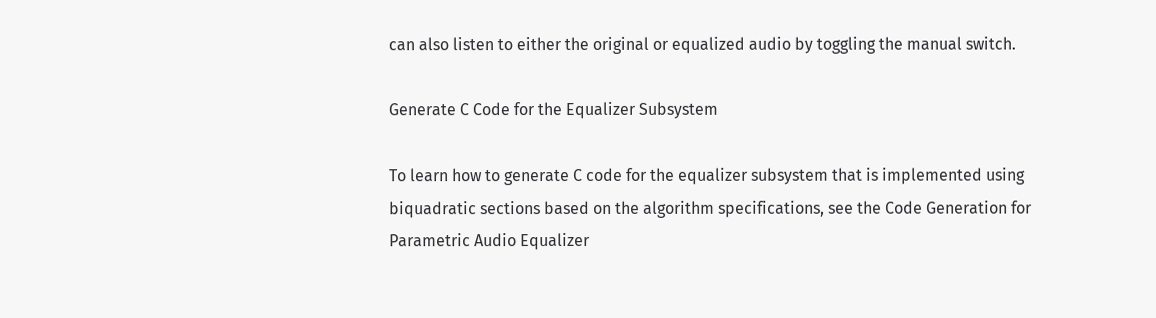can also listen to either the original or equalized audio by toggling the manual switch.

Generate C Code for the Equalizer Subsystem

To learn how to generate C code for the equalizer subsystem that is implemented using biquadratic sections based on the algorithm specifications, see the Code Generation for Parametric Audio Equalizer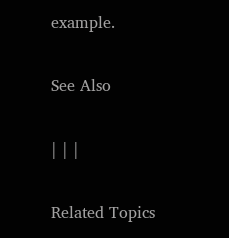example.

See Also

| | |

Related Topics